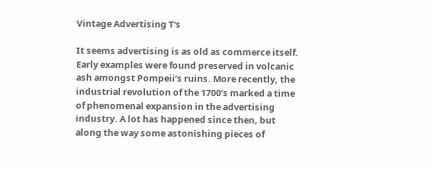Vintage Advertising T's

It seems advertising is as old as commerce itself. Early examples were found preserved in volcanic ash amongst Pompeii’s ruins. More recently, the industrial revolution of the 1700’s marked a time of phenomenal expansion in the advertising industry. A lot has happened since then, but along the way some astonishing pieces of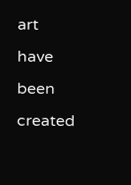art have been created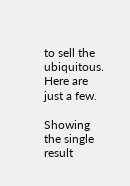to sell the ubiquitous. Here are just a few.

Showing the single result